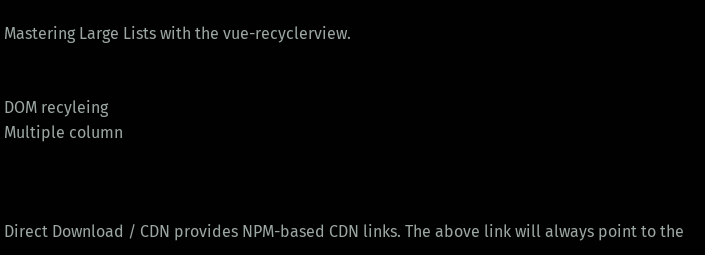Mastering Large Lists with the vue-recyclerview.


DOM recyleing
Multiple column



Direct Download / CDN provides NPM-based CDN links. The above link will always point to the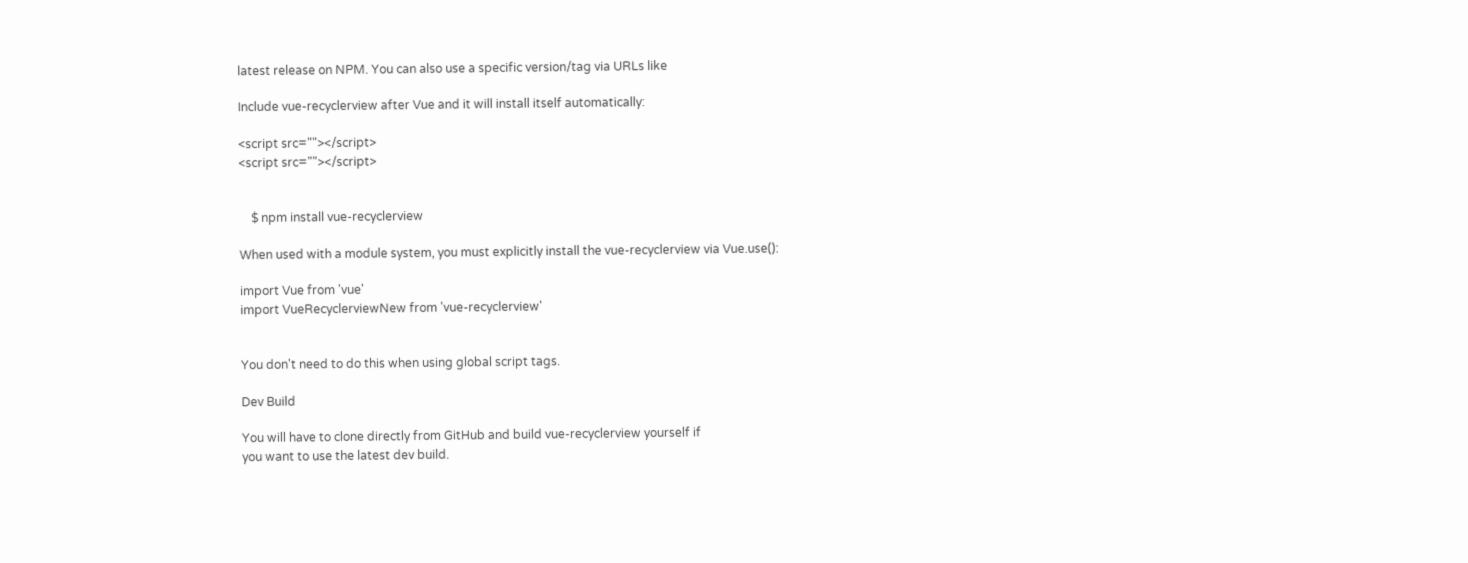latest release on NPM. You can also use a specific version/tag via URLs like

Include vue-recyclerview after Vue and it will install itself automatically:

<script src=""></script>
<script src=""></script>


    $ npm install vue-recyclerview

When used with a module system, you must explicitly install the vue-recyclerview via Vue.use():

import Vue from 'vue'
import VueRecyclerviewNew from 'vue-recyclerview'


You don't need to do this when using global script tags.

Dev Build

You will have to clone directly from GitHub and build vue-recyclerview yourself if
you want to use the latest dev build.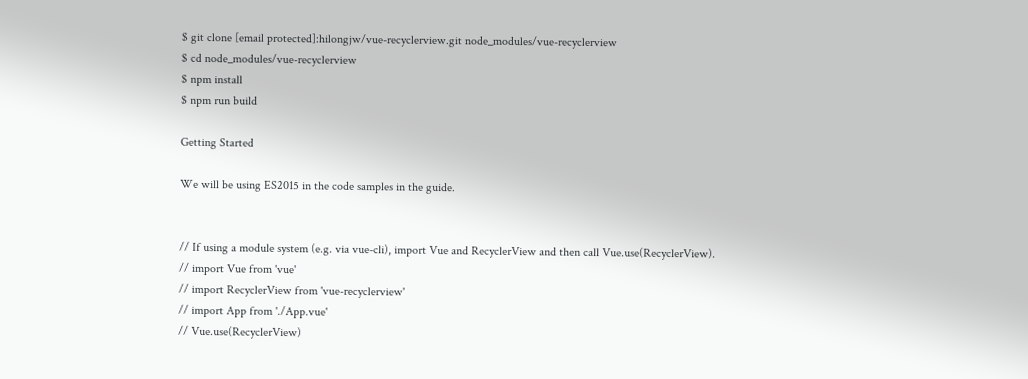$ git clone [email protected]:hilongjw/vue-recyclerview.git node_modules/vue-recyclerview
$ cd node_modules/vue-recyclerview
$ npm install
$ npm run build

Getting Started

We will be using ES2015 in the code samples in the guide.


// If using a module system (e.g. via vue-cli), import Vue and RecyclerView and then call Vue.use(RecyclerView).
// import Vue from 'vue'
// import RecyclerView from 'vue-recyclerview'
// import App from './App.vue'
// Vue.use(RecyclerView)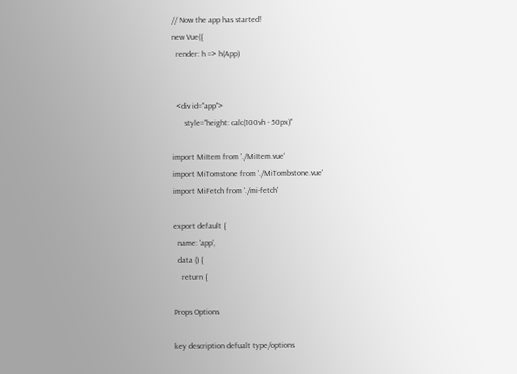// Now the app has started!
new Vue({
  render: h => h(App)


  <div id="app">
      style="height: calc(100vh - 50px)"

import MiItem from './MiItem.vue'
import MiTomstone from './MiTombstone.vue'
import MiFetch from './mi-fetch'

export default {
  name: 'app',
  data () {
    return {

Props Options

key description defualt type/options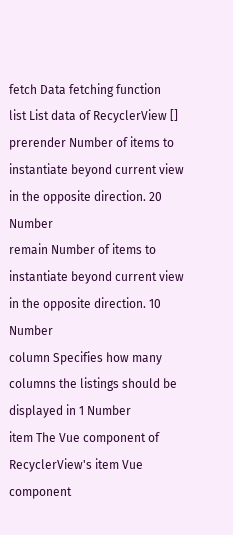fetch Data fetching function
list List data of RecyclerView []
prerender Number of items to instantiate beyond current view in the opposite direction. 20 Number
remain Number of items to instantiate beyond current view in the opposite direction. 10 Number
column Specifies how many columns the listings should be displayed in 1 Number
item The Vue component of RecyclerView's item Vue component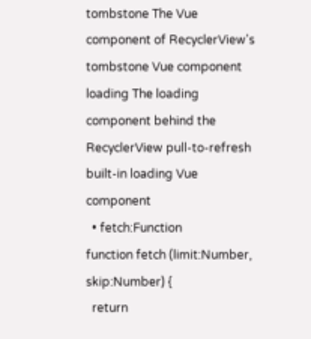tombstone The Vue component of RecyclerView's tombstone Vue component
loading The loading component behind the RecyclerView pull-to-refresh built-in loading Vue component
  • fetch:Function
function fetch (limit:Number, skip:Number) {
  return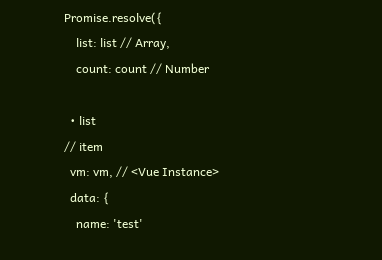Promise.resolve({
    list: list // Array,
    count: count // Number

  • list
// item
  vm: vm, // <Vue Instance>
  data: {
    name: 'test'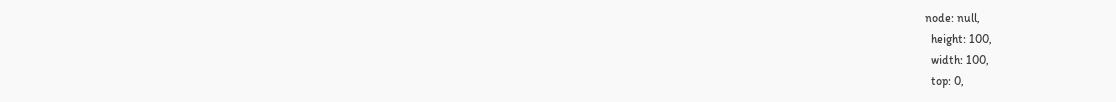node: null,
  height: 100,
  width: 100,
  top: 0,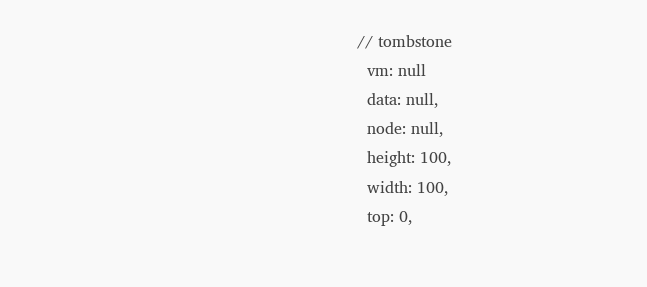// tombstone
  vm: null
  data: null,
  node: null,
  height: 100,
  width: 100,
  top: 0,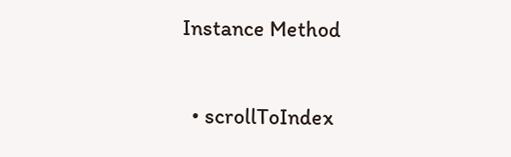Instance Method

  • scrollToIndex